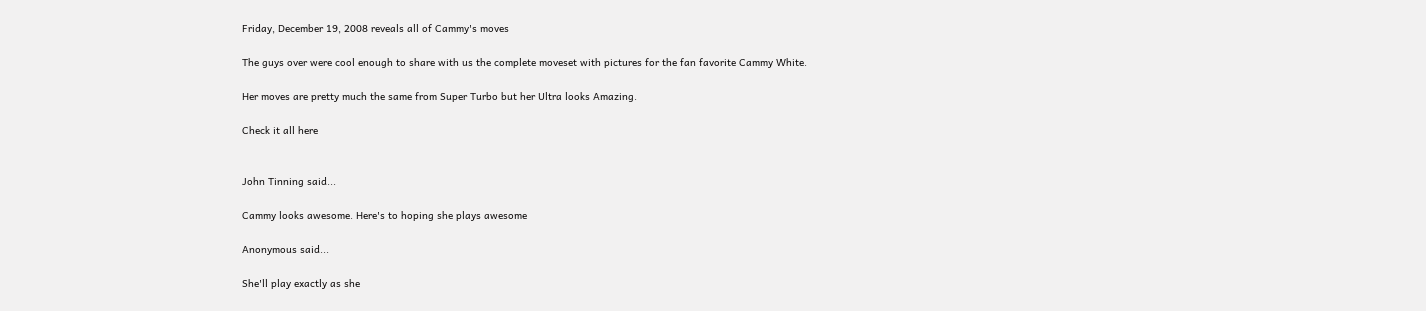Friday, December 19, 2008 reveals all of Cammy's moves

The guys over were cool enough to share with us the complete moveset with pictures for the fan favorite Cammy White.

Her moves are pretty much the same from Super Turbo but her Ultra looks Amazing.

Check it all here


John Tinning said...

Cammy looks awesome. Here's to hoping she plays awesome

Anonymous said...

She'll play exactly as she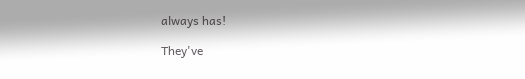always has!

They've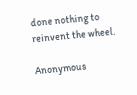done nothing to reinvent the wheel.

Anonymous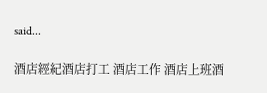said...

酒店經紀酒店打工 酒店工作 酒店上班酒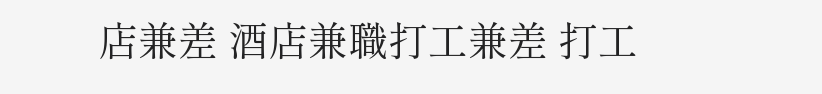店兼差 酒店兼職打工兼差 打工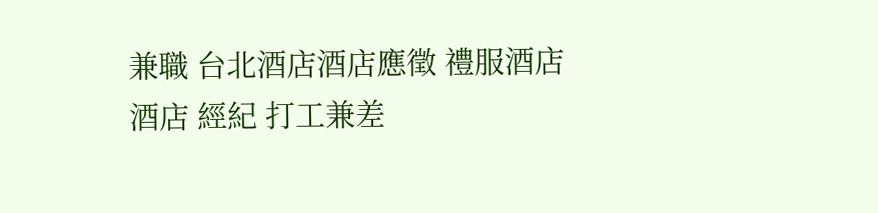兼職 台北酒店酒店應徵 禮服酒店 酒店 經紀 打工兼差